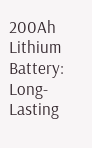200Ah Lithium Battery: Long-Lasting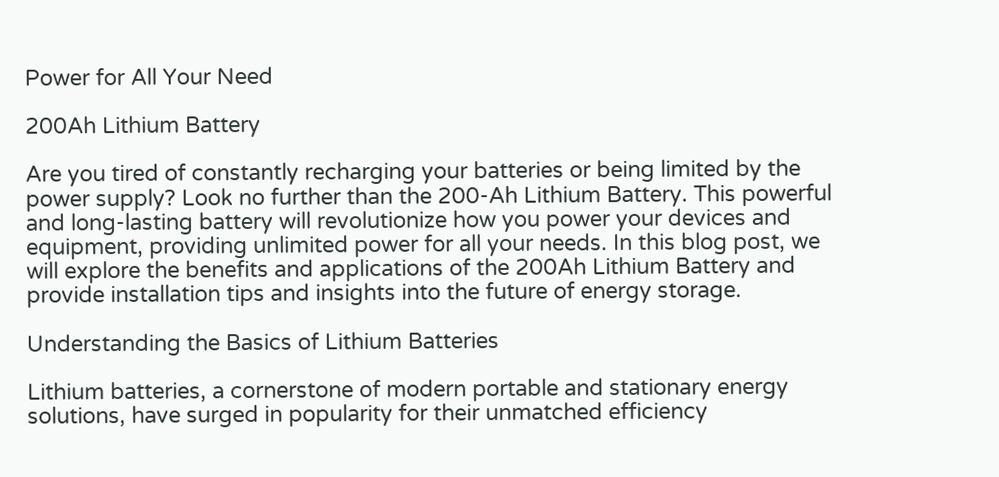Power for All Your Need

200Ah Lithium Battery

Are you tired of constantly recharging your batteries or being limited by the power supply? Look no further than the 200-Ah Lithium Battery. This powerful and long-lasting battery will revolutionize how you power your devices and equipment, providing unlimited power for all your needs. In this blog post, we will explore the benefits and applications of the 200Ah Lithium Battery and provide installation tips and insights into the future of energy storage.

Understanding the Basics of Lithium Batteries

Lithium batteries, a cornerstone of modern portable and stationary energy solutions, have surged in popularity for their unmatched efficiency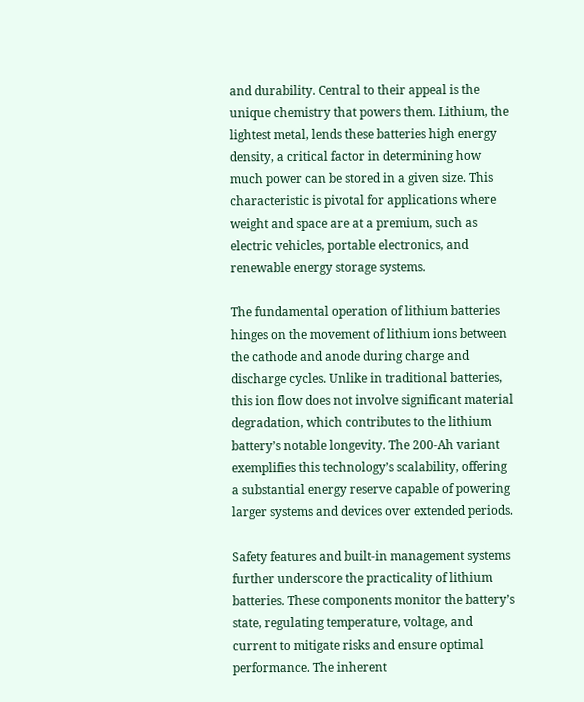and durability. Central to their appeal is the unique chemistry that powers them. Lithium, the lightest metal, lends these batteries high energy density, a critical factor in determining how much power can be stored in a given size. This characteristic is pivotal for applications where weight and space are at a premium, such as electric vehicles, portable electronics, and renewable energy storage systems.

The fundamental operation of lithium batteries hinges on the movement of lithium ions between the cathode and anode during charge and discharge cycles. Unlike in traditional batteries, this ion flow does not involve significant material degradation, which contributes to the lithium battery’s notable longevity. The 200-Ah variant exemplifies this technology’s scalability, offering a substantial energy reserve capable of powering larger systems and devices over extended periods.

Safety features and built-in management systems further underscore the practicality of lithium batteries. These components monitor the battery’s state, regulating temperature, voltage, and current to mitigate risks and ensure optimal performance. The inherent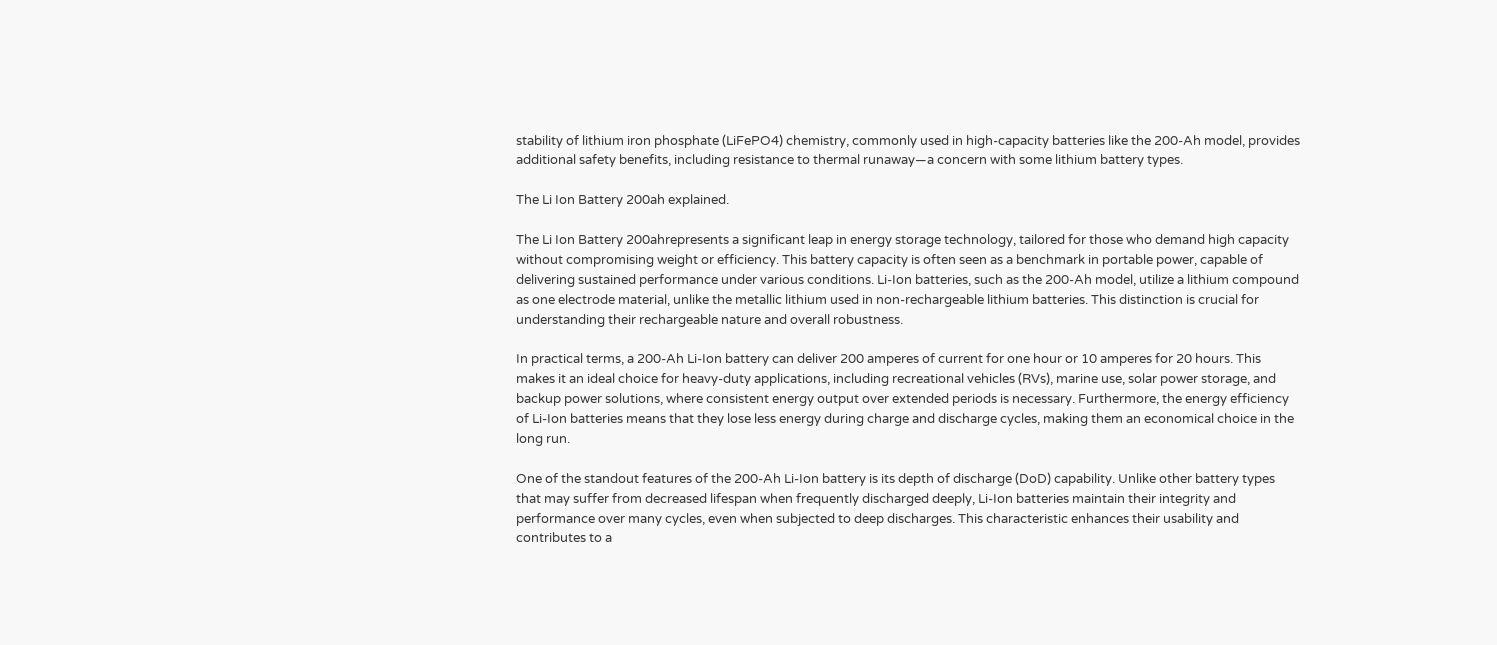stability of lithium iron phosphate (LiFePO4) chemistry, commonly used in high-capacity batteries like the 200-Ah model, provides additional safety benefits, including resistance to thermal runaway—a concern with some lithium battery types.

The Li Ion Battery 200ah explained.

The Li Ion Battery 200ahrepresents a significant leap in energy storage technology, tailored for those who demand high capacity without compromising weight or efficiency. This battery capacity is often seen as a benchmark in portable power, capable of delivering sustained performance under various conditions. Li-Ion batteries, such as the 200-Ah model, utilize a lithium compound as one electrode material, unlike the metallic lithium used in non-rechargeable lithium batteries. This distinction is crucial for understanding their rechargeable nature and overall robustness.

In practical terms, a 200-Ah Li-Ion battery can deliver 200 amperes of current for one hour or 10 amperes for 20 hours. This makes it an ideal choice for heavy-duty applications, including recreational vehicles (RVs), marine use, solar power storage, and backup power solutions, where consistent energy output over extended periods is necessary. Furthermore, the energy efficiency of Li-Ion batteries means that they lose less energy during charge and discharge cycles, making them an economical choice in the long run.

One of the standout features of the 200-Ah Li-Ion battery is its depth of discharge (DoD) capability. Unlike other battery types that may suffer from decreased lifespan when frequently discharged deeply, Li-Ion batteries maintain their integrity and performance over many cycles, even when subjected to deep discharges. This characteristic enhances their usability and contributes to a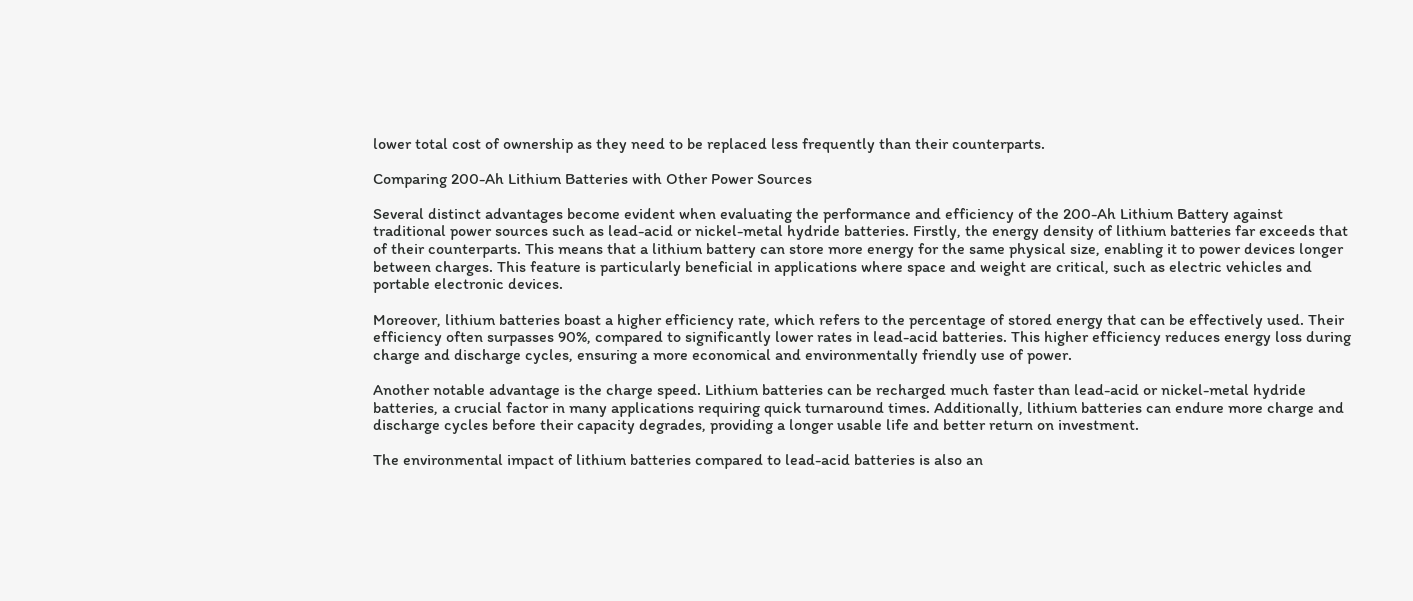lower total cost of ownership as they need to be replaced less frequently than their counterparts.

Comparing 200-Ah Lithium Batteries with Other Power Sources

Several distinct advantages become evident when evaluating the performance and efficiency of the 200-Ah Lithium Battery against traditional power sources such as lead-acid or nickel-metal hydride batteries. Firstly, the energy density of lithium batteries far exceeds that of their counterparts. This means that a lithium battery can store more energy for the same physical size, enabling it to power devices longer between charges. This feature is particularly beneficial in applications where space and weight are critical, such as electric vehicles and portable electronic devices.

Moreover, lithium batteries boast a higher efficiency rate, which refers to the percentage of stored energy that can be effectively used. Their efficiency often surpasses 90%, compared to significantly lower rates in lead-acid batteries. This higher efficiency reduces energy loss during charge and discharge cycles, ensuring a more economical and environmentally friendly use of power.

Another notable advantage is the charge speed. Lithium batteries can be recharged much faster than lead-acid or nickel-metal hydride batteries, a crucial factor in many applications requiring quick turnaround times. Additionally, lithium batteries can endure more charge and discharge cycles before their capacity degrades, providing a longer usable life and better return on investment.

The environmental impact of lithium batteries compared to lead-acid batteries is also an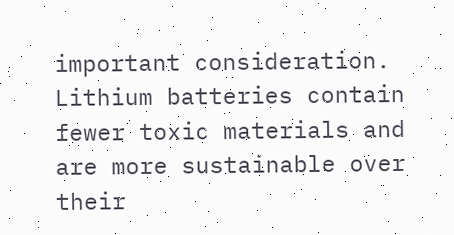important consideration. Lithium batteries contain fewer toxic materials and are more sustainable over their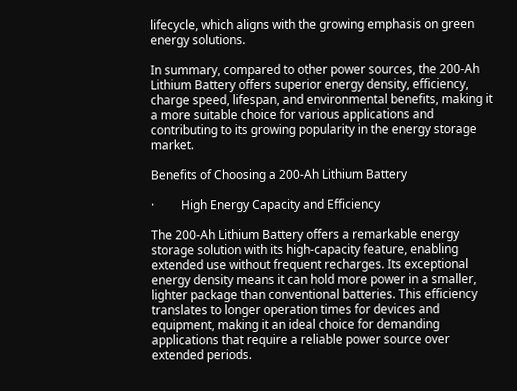lifecycle, which aligns with the growing emphasis on green energy solutions.

In summary, compared to other power sources, the 200-Ah Lithium Battery offers superior energy density, efficiency, charge speed, lifespan, and environmental benefits, making it a more suitable choice for various applications and contributing to its growing popularity in the energy storage market.

Benefits of Choosing a 200-Ah Lithium Battery

·         High Energy Capacity and Efficiency

The 200-Ah Lithium Battery offers a remarkable energy storage solution with its high-capacity feature, enabling extended use without frequent recharges. Its exceptional energy density means it can hold more power in a smaller, lighter package than conventional batteries. This efficiency translates to longer operation times for devices and equipment, making it an ideal choice for demanding applications that require a reliable power source over extended periods.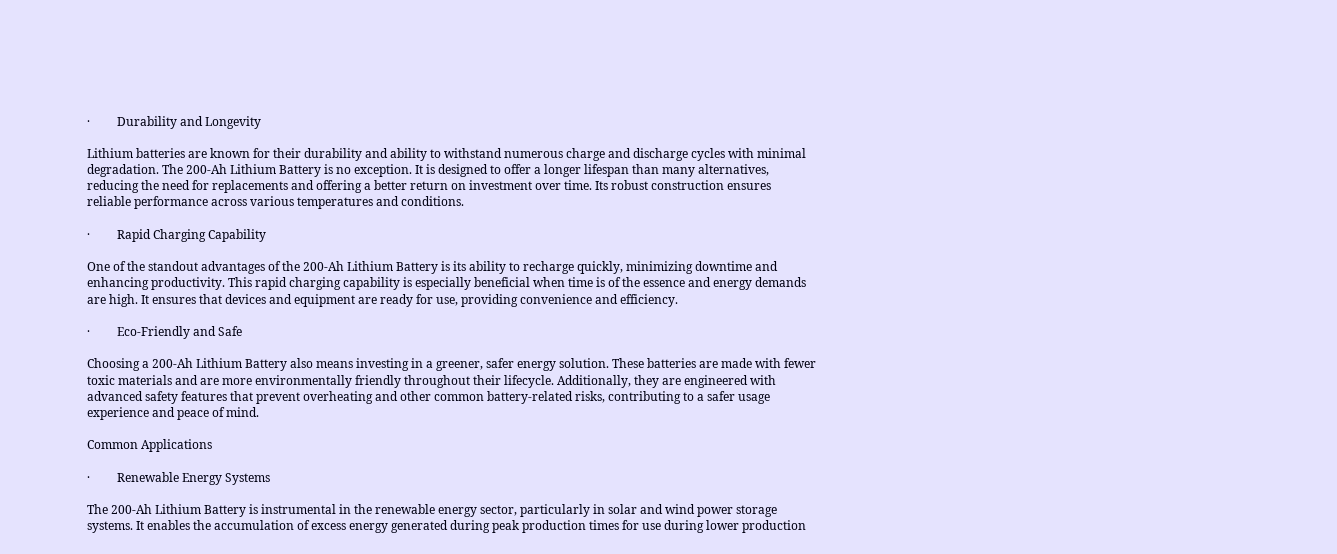·         Durability and Longevity

Lithium batteries are known for their durability and ability to withstand numerous charge and discharge cycles with minimal degradation. The 200-Ah Lithium Battery is no exception. It is designed to offer a longer lifespan than many alternatives, reducing the need for replacements and offering a better return on investment over time. Its robust construction ensures reliable performance across various temperatures and conditions.

·         Rapid Charging Capability

One of the standout advantages of the 200-Ah Lithium Battery is its ability to recharge quickly, minimizing downtime and enhancing productivity. This rapid charging capability is especially beneficial when time is of the essence and energy demands are high. It ensures that devices and equipment are ready for use, providing convenience and efficiency.

·         Eco-Friendly and Safe

Choosing a 200-Ah Lithium Battery also means investing in a greener, safer energy solution. These batteries are made with fewer toxic materials and are more environmentally friendly throughout their lifecycle. Additionally, they are engineered with advanced safety features that prevent overheating and other common battery-related risks, contributing to a safer usage experience and peace of mind.

Common Applications

·         Renewable Energy Systems

The 200-Ah Lithium Battery is instrumental in the renewable energy sector, particularly in solar and wind power storage systems. It enables the accumulation of excess energy generated during peak production times for use during lower production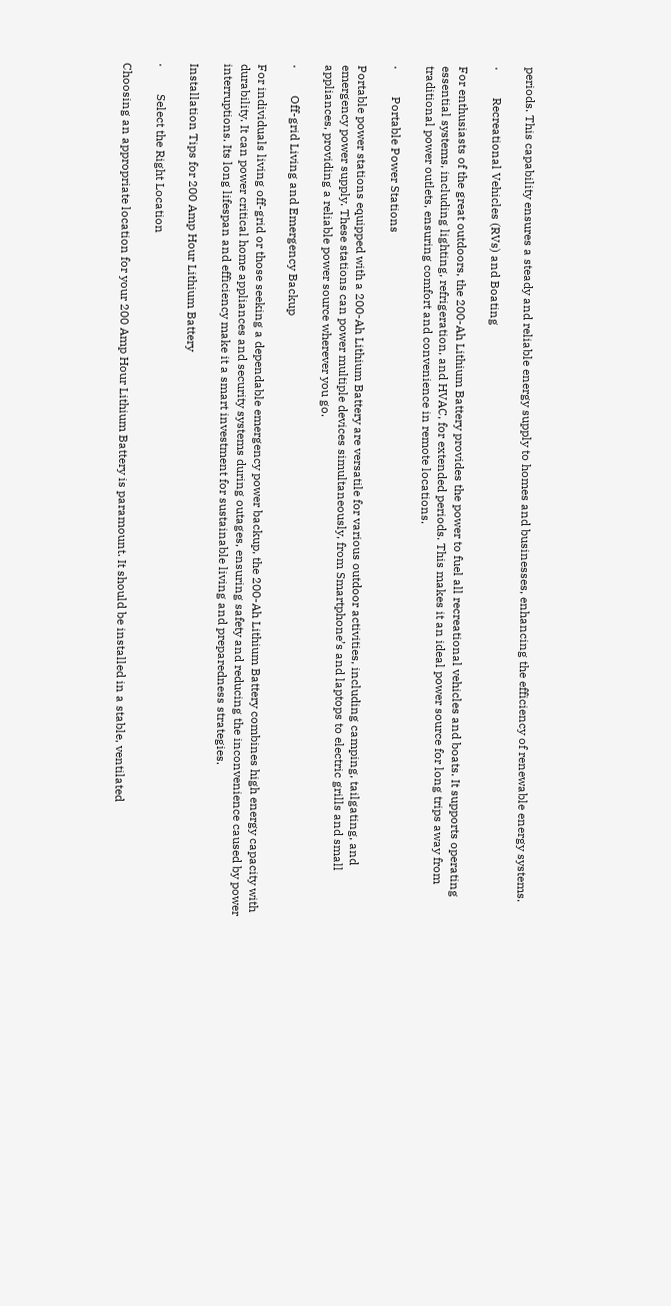periods. This capability ensures a steady and reliable energy supply to homes and businesses, enhancing the efficiency of renewable energy systems.

·         Recreational Vehicles (RVs) and Boating

For enthusiasts of the great outdoors, the 200-Ah Lithium Battery provides the power to fuel all recreational vehicles and boats. It supports operating essential systems, including lighting, refrigeration, and HVAC, for extended periods. This makes it an ideal power source for long trips away from traditional power outlets, ensuring comfort and convenience in remote locations.

·         Portable Power Stations

Portable power stations equipped with a 200-Ah Lithium Battery are versatile for various outdoor activities, including camping, tailgating, and emergency power supply. These stations can power multiple devices simultaneously, from Smartphone’s and laptops to electric grills and small appliances, providing a reliable power source wherever you go.

·         Off-grid Living and Emergency Backup

For individuals living off-grid or those seeking a dependable emergency power backup, the 200-Ah Lithium Battery combines high energy capacity with durability. It can power critical home appliances and security systems during outages, ensuring safety and reducing the inconvenience caused by power interruptions. Its long lifespan and efficiency make it a smart investment for sustainable living and preparedness strategies.

Installation Tips for 200 Amp Hour Lithium Battery

·         Select the Right Location

Choosing an appropriate location for your 200 Amp Hour Lithium Battery is paramount. It should be installed in a stable, ventilated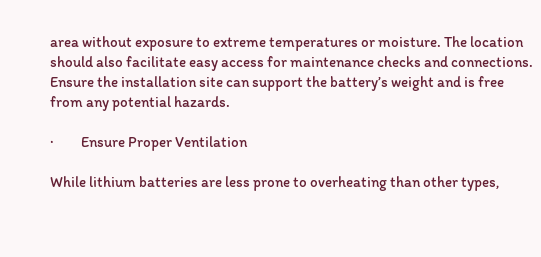area without exposure to extreme temperatures or moisture. The location should also facilitate easy access for maintenance checks and connections. Ensure the installation site can support the battery’s weight and is free from any potential hazards.

·         Ensure Proper Ventilation

While lithium batteries are less prone to overheating than other types,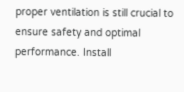proper ventilation is still crucial to ensure safety and optimal performance. Install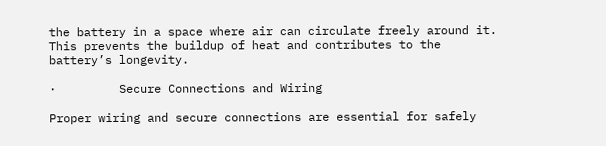the battery in a space where air can circulate freely around it. This prevents the buildup of heat and contributes to the battery’s longevity.

·         Secure Connections and Wiring

Proper wiring and secure connections are essential for safely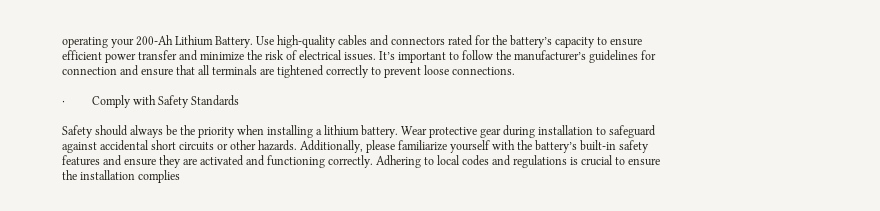operating your 200-Ah Lithium Battery. Use high-quality cables and connectors rated for the battery’s capacity to ensure efficient power transfer and minimize the risk of electrical issues. It’s important to follow the manufacturer’s guidelines for connection and ensure that all terminals are tightened correctly to prevent loose connections.

·         Comply with Safety Standards

Safety should always be the priority when installing a lithium battery. Wear protective gear during installation to safeguard against accidental short circuits or other hazards. Additionally, please familiarize yourself with the battery’s built-in safety features and ensure they are activated and functioning correctly. Adhering to local codes and regulations is crucial to ensure the installation complies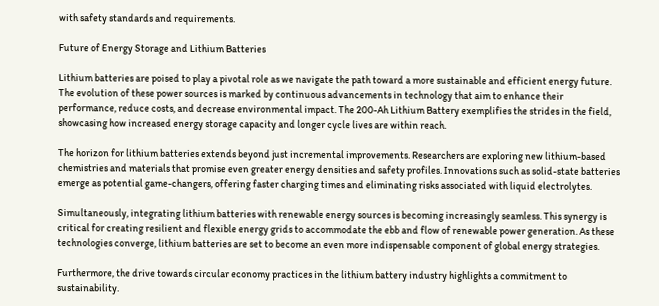with safety standards and requirements.

Future of Energy Storage and Lithium Batteries

Lithium batteries are poised to play a pivotal role as we navigate the path toward a more sustainable and efficient energy future. The evolution of these power sources is marked by continuous advancements in technology that aim to enhance their performance, reduce costs, and decrease environmental impact. The 200-Ah Lithium Battery exemplifies the strides in the field, showcasing how increased energy storage capacity and longer cycle lives are within reach.

The horizon for lithium batteries extends beyond just incremental improvements. Researchers are exploring new lithium-based chemistries and materials that promise even greater energy densities and safety profiles. Innovations such as solid-state batteries emerge as potential game-changers, offering faster charging times and eliminating risks associated with liquid electrolytes.

Simultaneously, integrating lithium batteries with renewable energy sources is becoming increasingly seamless. This synergy is critical for creating resilient and flexible energy grids to accommodate the ebb and flow of renewable power generation. As these technologies converge, lithium batteries are set to become an even more indispensable component of global energy strategies.

Furthermore, the drive towards circular economy practices in the lithium battery industry highlights a commitment to sustainability.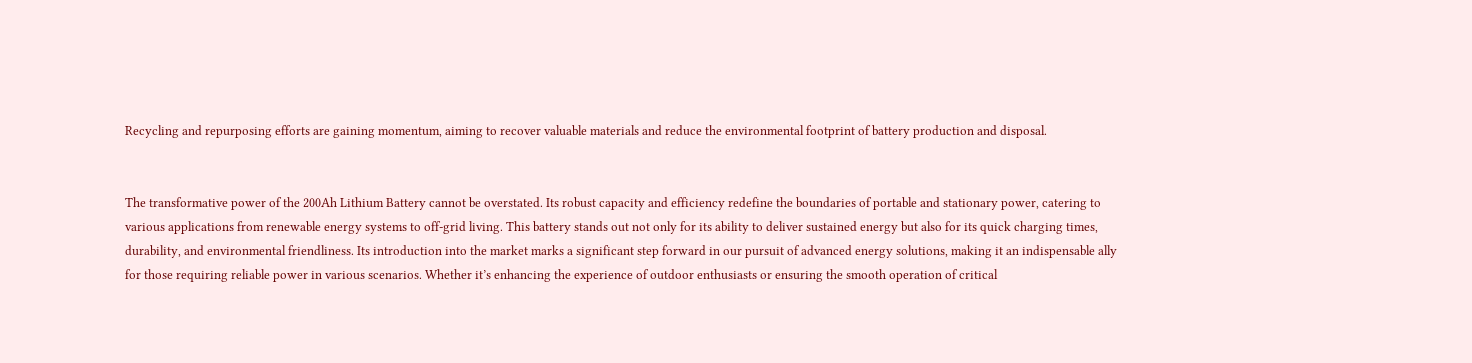Recycling and repurposing efforts are gaining momentum, aiming to recover valuable materials and reduce the environmental footprint of battery production and disposal.


The transformative power of the 200Ah Lithium Battery cannot be overstated. Its robust capacity and efficiency redefine the boundaries of portable and stationary power, catering to various applications from renewable energy systems to off-grid living. This battery stands out not only for its ability to deliver sustained energy but also for its quick charging times, durability, and environmental friendliness. Its introduction into the market marks a significant step forward in our pursuit of advanced energy solutions, making it an indispensable ally for those requiring reliable power in various scenarios. Whether it’s enhancing the experience of outdoor enthusiasts or ensuring the smooth operation of critical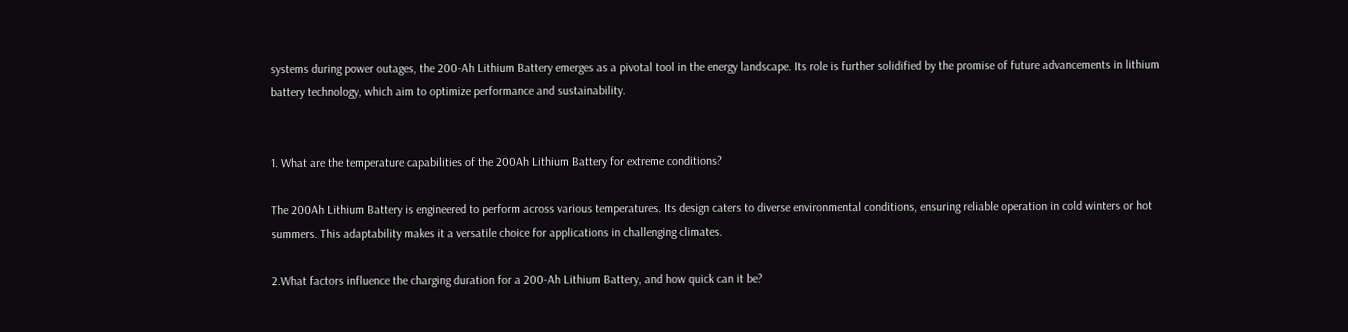systems during power outages, the 200-Ah Lithium Battery emerges as a pivotal tool in the energy landscape. Its role is further solidified by the promise of future advancements in lithium battery technology, which aim to optimize performance and sustainability.


1. What are the temperature capabilities of the 200Ah Lithium Battery for extreme conditions?

The 200Ah Lithium Battery is engineered to perform across various temperatures. Its design caters to diverse environmental conditions, ensuring reliable operation in cold winters or hot summers. This adaptability makes it a versatile choice for applications in challenging climates.

2.What factors influence the charging duration for a 200-Ah Lithium Battery, and how quick can it be?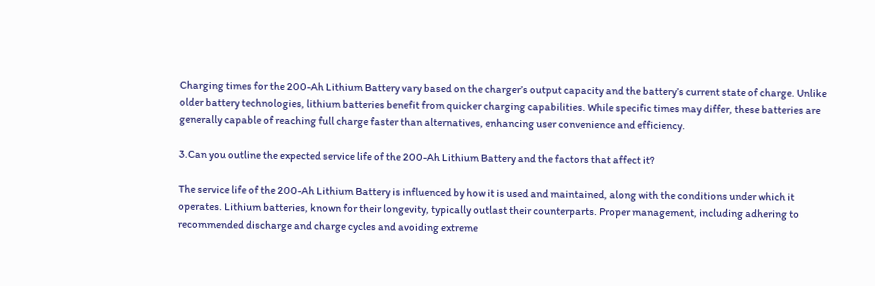Charging times for the 200-Ah Lithium Battery vary based on the charger’s output capacity and the battery’s current state of charge. Unlike older battery technologies, lithium batteries benefit from quicker charging capabilities. While specific times may differ, these batteries are generally capable of reaching full charge faster than alternatives, enhancing user convenience and efficiency.

3.Can you outline the expected service life of the 200-Ah Lithium Battery and the factors that affect it?

The service life of the 200-Ah Lithium Battery is influenced by how it is used and maintained, along with the conditions under which it operates. Lithium batteries, known for their longevity, typically outlast their counterparts. Proper management, including adhering to recommended discharge and charge cycles and avoiding extreme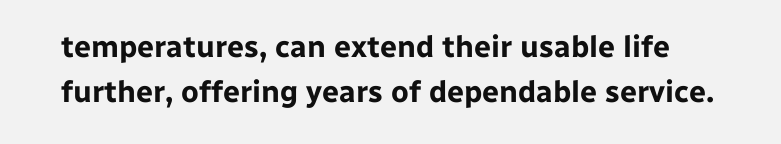temperatures, can extend their usable life further, offering years of dependable service.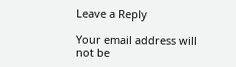Leave a Reply

Your email address will not be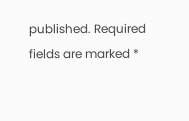published. Required fields are marked *